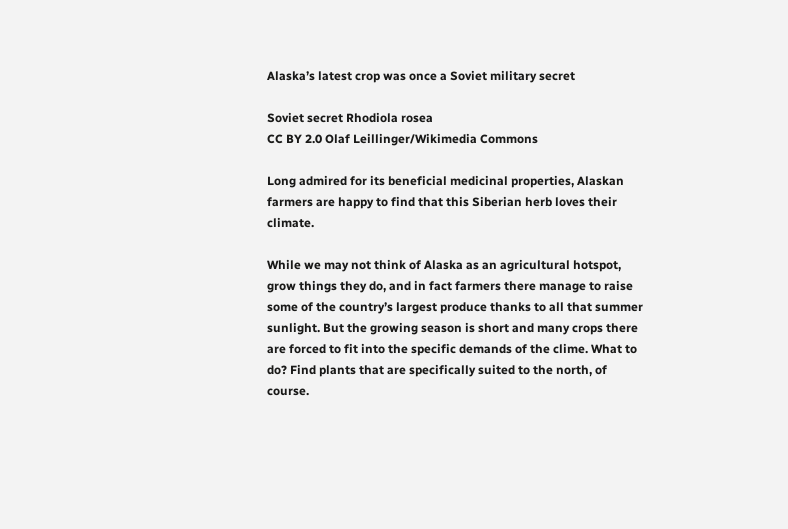Alaska’s latest crop was once a Soviet military secret

Soviet secret Rhodiola rosea
CC BY 2.0 Olaf Leillinger/Wikimedia Commons

Long admired for its beneficial medicinal properties, Alaskan farmers are happy to find that this Siberian herb loves their climate.

While we may not think of Alaska as an agricultural hotspot, grow things they do, and in fact farmers there manage to raise some of the country’s largest produce thanks to all that summer sunlight. But the growing season is short and many crops there are forced to fit into the specific demands of the clime. What to do? Find plants that are specifically suited to the north, of course.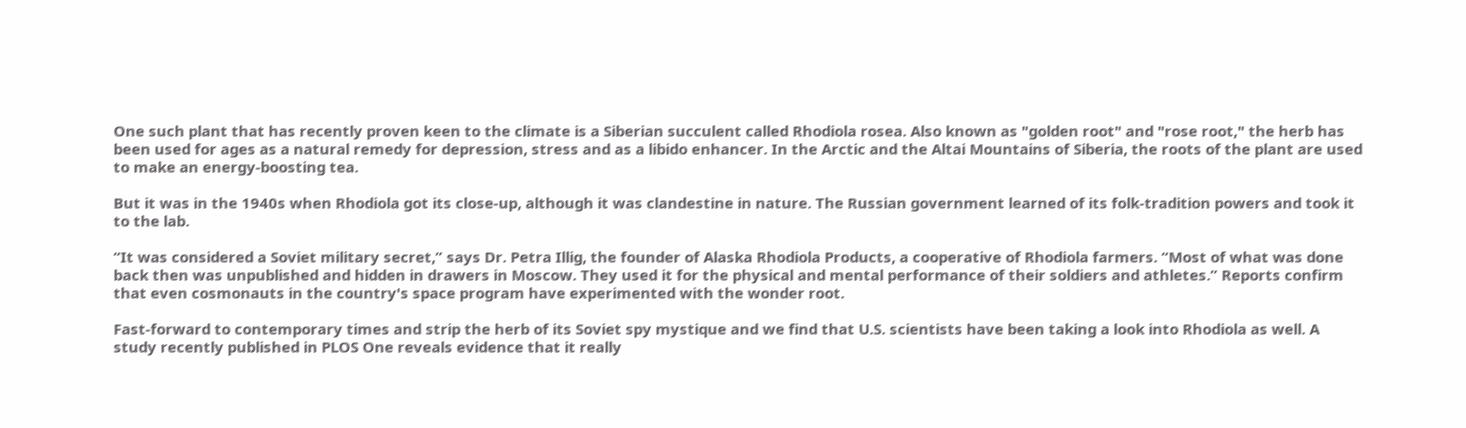One such plant that has recently proven keen to the climate is a Siberian succulent called Rhodiola rosea. Also known as "golden root" and "rose root," the herb has been used for ages as a natural remedy for depression, stress and as a libido enhancer. In the Arctic and the Altai Mountains of Siberia, the roots of the plant are used to make an energy-boosting tea.

But it was in the 1940s when Rhodiola got its close-up, although it was clandestine in nature. The Russian government learned of its folk-tradition powers and took it to the lab.

“It was considered a Soviet military secret,” says Dr. Petra Illig, the founder of Alaska Rhodiola Products, a cooperative of Rhodiola farmers. “Most of what was done back then was unpublished and hidden in drawers in Moscow. They used it for the physical and mental performance of their soldiers and athletes.” Reports confirm that even cosmonauts in the country's space program have experimented with the wonder root.

Fast-forward to contemporary times and strip the herb of its Soviet spy mystique and we find that U.S. scientists have been taking a look into Rhodiola as well. A study recently published in PLOS One reveals evidence that it really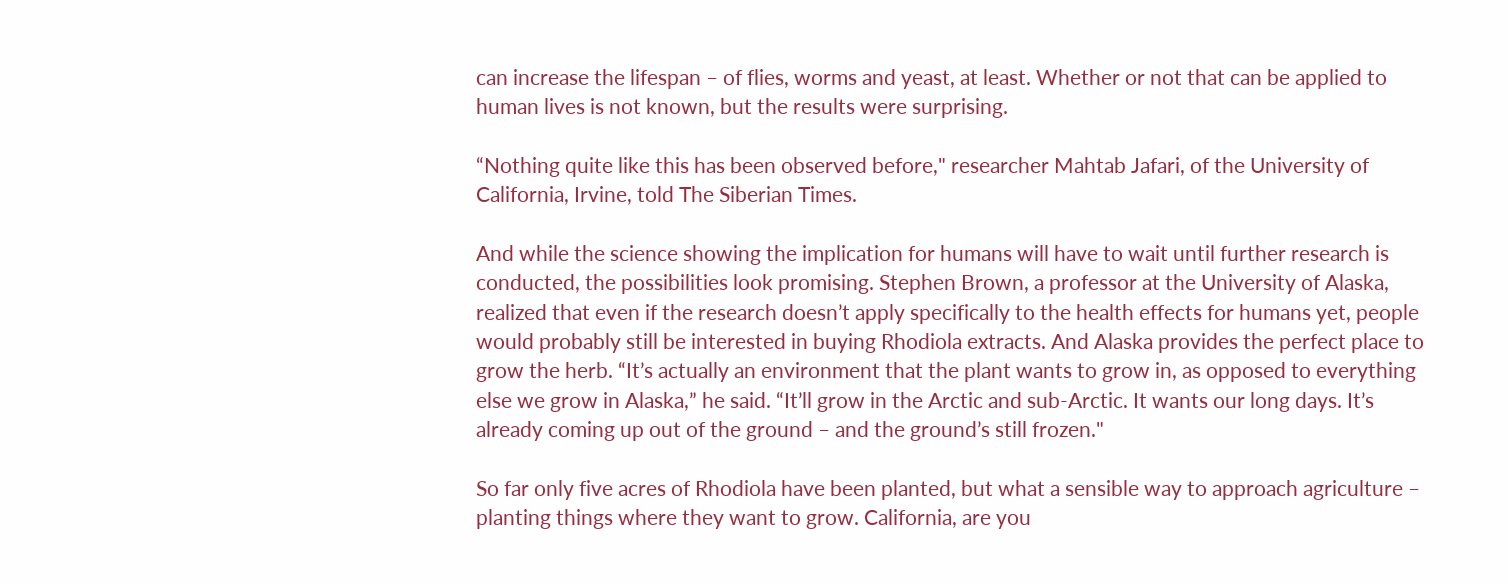can increase the lifespan – of flies, worms and yeast, at least. Whether or not that can be applied to human lives is not known, but the results were surprising.

“Nothing quite like this has been observed before," researcher Mahtab Jafari, of the University of California, Irvine, told The Siberian Times.

And while the science showing the implication for humans will have to wait until further research is conducted, the possibilities look promising. Stephen Brown, a professor at the University of Alaska, realized that even if the research doesn’t apply specifically to the health effects for humans yet, people would probably still be interested in buying Rhodiola extracts. And Alaska provides the perfect place to grow the herb. “It’s actually an environment that the plant wants to grow in, as opposed to everything else we grow in Alaska,” he said. “It’ll grow in the Arctic and sub-Arctic. It wants our long days. It’s already coming up out of the ground – and the ground’s still frozen."

So far only five acres of Rhodiola have been planted, but what a sensible way to approach agriculture – planting things where they want to grow. California, are you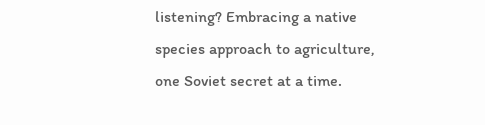listening? Embracing a native species approach to agriculture, one Soviet secret at a time.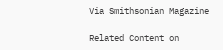Via Smithsonian Magazine

Related Content on